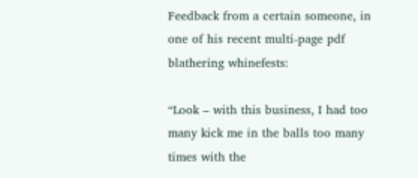Feedback from a certain someone, in one of his recent multi-page pdf blathering whinefests:

“Look – with this business, I had too many kick me in the balls too many times with the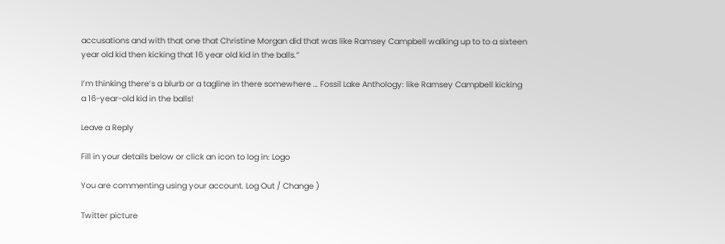accusations and with that one that Christine Morgan did that was like Ramsey Campbell walking up to to a sixteen year old kid then kicking that 16 year old kid in the balls.”

I’m thinking there’s a blurb or a tagline in there somewhere … Fossil Lake Anthology: like Ramsey Campbell kicking a 16-year-old kid in the balls!

Leave a Reply

Fill in your details below or click an icon to log in: Logo

You are commenting using your account. Log Out / Change )

Twitter picture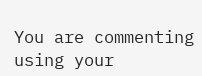You are commenting using your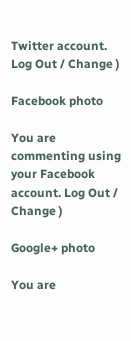Twitter account. Log Out / Change )

Facebook photo

You are commenting using your Facebook account. Log Out / Change )

Google+ photo

You are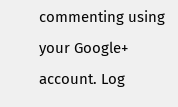commenting using your Google+ account. Log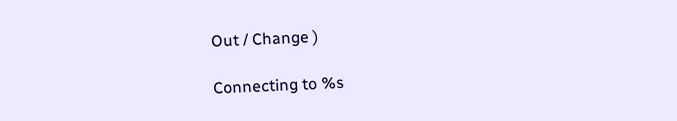Out / Change )

Connecting to %s